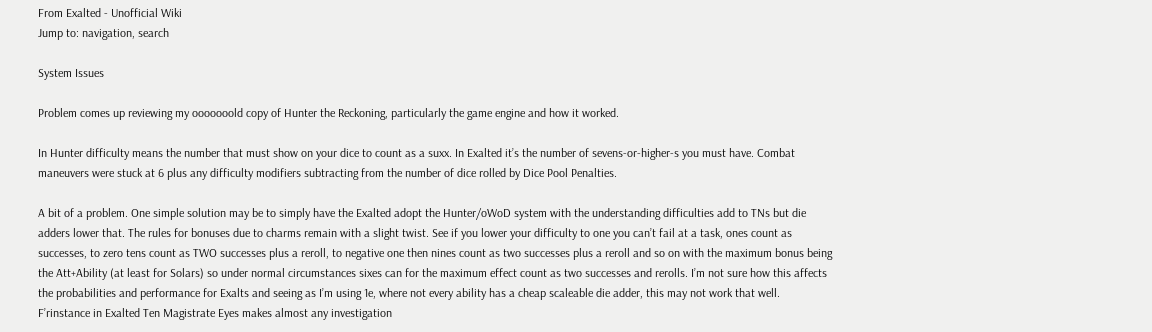From Exalted - Unofficial Wiki
Jump to: navigation, search

System Issues

Problem comes up reviewing my ooooooold copy of Hunter the Reckoning, particularly the game engine and how it worked.

In Hunter difficulty means the number that must show on your dice to count as a suxx. In Exalted it’s the number of sevens-or-higher-s you must have. Combat maneuvers were stuck at 6 plus any difficulty modifiers subtracting from the number of dice rolled by Dice Pool Penalties.

A bit of a problem. One simple solution may be to simply have the Exalted adopt the Hunter/oWoD system with the understanding difficulties add to TNs but die adders lower that. The rules for bonuses due to charms remain with a slight twist. See if you lower your difficulty to one you can’t fail at a task, ones count as successes, to zero tens count as TWO successes plus a reroll, to negative one then nines count as two successes plus a reroll and so on with the maximum bonus being the Att+Ability (at least for Solars) so under normal circumstances sixes can for the maximum effect count as two successes and rerolls. I’m not sure how this affects the probabilities and performance for Exalts and seeing as I’m using 1e, where not every ability has a cheap scaleable die adder, this may not work that well. F’rinstance in Exalted Ten Magistrate Eyes makes almost any investigation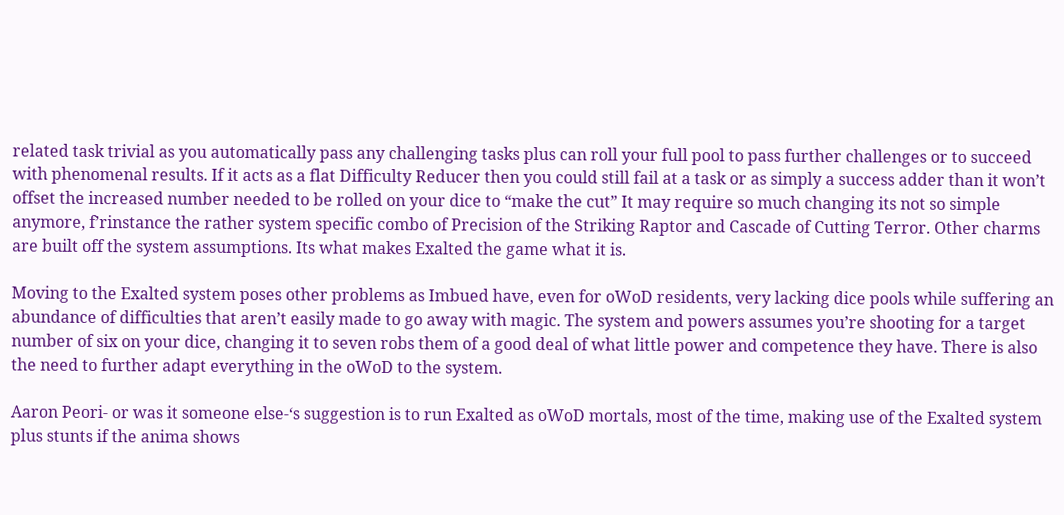related task trivial as you automatically pass any challenging tasks plus can roll your full pool to pass further challenges or to succeed with phenomenal results. If it acts as a flat Difficulty Reducer then you could still fail at a task or as simply a success adder than it won’t offset the increased number needed to be rolled on your dice to “make the cut” It may require so much changing its not so simple anymore, f’rinstance the rather system specific combo of Precision of the Striking Raptor and Cascade of Cutting Terror. Other charms are built off the system assumptions. Its what makes Exalted the game what it is.

Moving to the Exalted system poses other problems as Imbued have, even for oWoD residents, very lacking dice pools while suffering an abundance of difficulties that aren’t easily made to go away with magic. The system and powers assumes you’re shooting for a target number of six on your dice, changing it to seven robs them of a good deal of what little power and competence they have. There is also the need to further adapt everything in the oWoD to the system.

Aaron Peori- or was it someone else-‘s suggestion is to run Exalted as oWoD mortals, most of the time, making use of the Exalted system plus stunts if the anima shows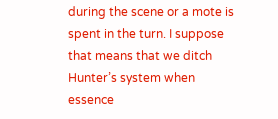during the scene or a mote is spent in the turn. I suppose that means that we ditch Hunter’s system when essence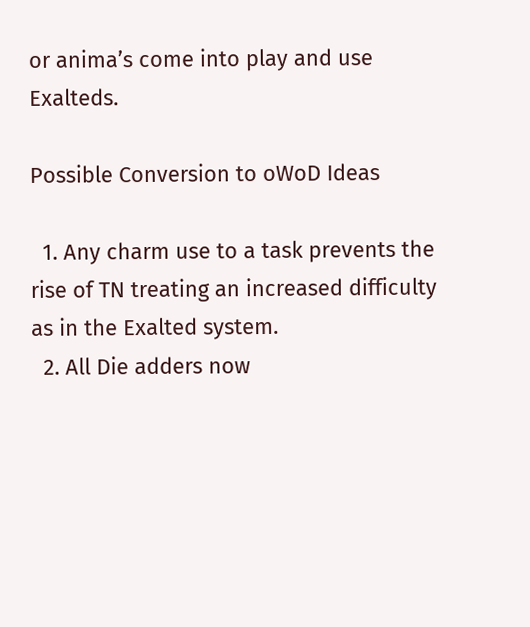or anima’s come into play and use Exalteds.

Possible Conversion to oWoD Ideas

  1. Any charm use to a task prevents the rise of TN treating an increased difficulty as in the Exalted system.
  2. All Die adders now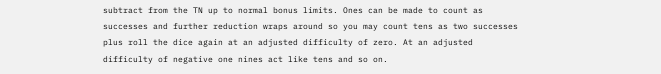subtract from the TN up to normal bonus limits. Ones can be made to count as successes and further reduction wraps around so you may count tens as two successes plus roll the dice again at an adjusted difficulty of zero. At an adjusted difficulty of negative one nines act like tens and so on.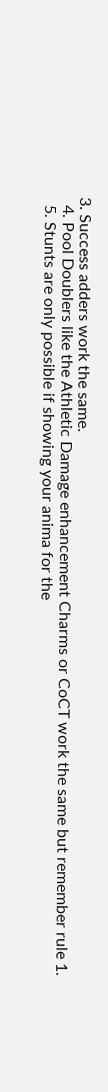3. Success adders work the same.
  4. Pool Doublers like the Athletic Damage enhancement Charms or CoCT work the same but remember rule 1.
  5. Stunts are only possible if showing your anima for the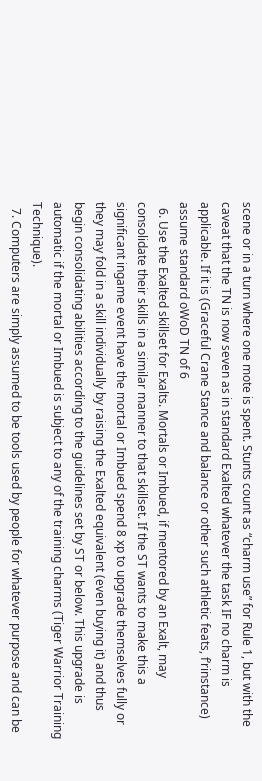scene or in a turn where one mote is spent. Stunts count as “charm use” for Rule 1, but with the caveat that the TN is now seven as in standard Exalted whatever the task IF no charm is applicable. If it is (Graceful Crane Stance and balance or other such athletic feats, f’rinstance) assume standard oWoD TN of 6
  6. Use the Exalted skillset for Exalts. Mortals or Imbued, if mentored by an Exalt, may consolidate their skills in a similar manner to that skillset. If the ST wants to make this a significant ingame event have the mortal or Imbued spend 8 xp to upgrade themselves fully or they may fold in a skill individually by raising the Exalted equivalent (even buying it) and thus begin consolidating abilities according to the guidelines set by ST or below. This upgrade is automatic if the mortal or Imbued is subject to any of the training charms (Tiger Warrior Training Technique).
  7. Computers are simply assumed to be tools used by people for whatever purpose and can be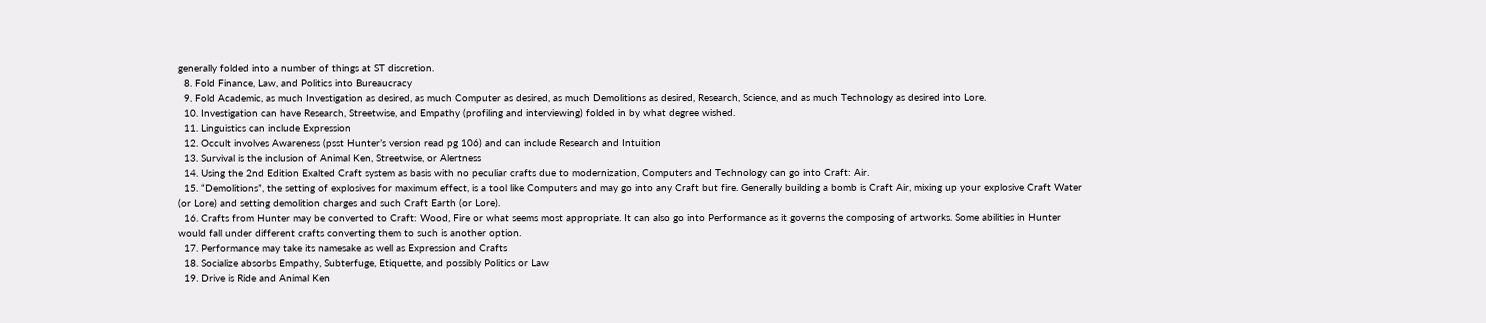generally folded into a number of things at ST discretion.
  8. Fold Finance, Law, and Politics into Bureaucracy
  9. Fold Academic, as much Investigation as desired, as much Computer as desired, as much Demolitions as desired, Research, Science, and as much Technology as desired into Lore.
  10. Investigation can have Research, Streetwise, and Empathy (profiling and interviewing) folded in by what degree wished.
  11. Linguistics can include Expression
  12. Occult involves Awareness (psst Hunter’s version read pg 106) and can include Research and Intuition
  13. Survival is the inclusion of Animal Ken, Streetwise, or Alertness
  14. Using the 2nd Edition Exalted Craft system as basis with no peculiar crafts due to modernization, Computers and Technology can go into Craft: Air.
  15. “Demolitions”, the setting of explosives for maximum effect, is a tool like Computers and may go into any Craft but fire. Generally building a bomb is Craft Air, mixing up your explosive Craft Water (or Lore) and setting demolition charges and such Craft Earth (or Lore).
  16. Crafts from Hunter may be converted to Craft: Wood, Fire or what seems most appropriate. It can also go into Performance as it governs the composing of artworks. Some abilities in Hunter would fall under different crafts converting them to such is another option.
  17. Performance may take its namesake as well as Expression and Crafts
  18. Socialize absorbs Empathy, Subterfuge, Etiquette, and possibly Politics or Law
  19. Drive is Ride and Animal Ken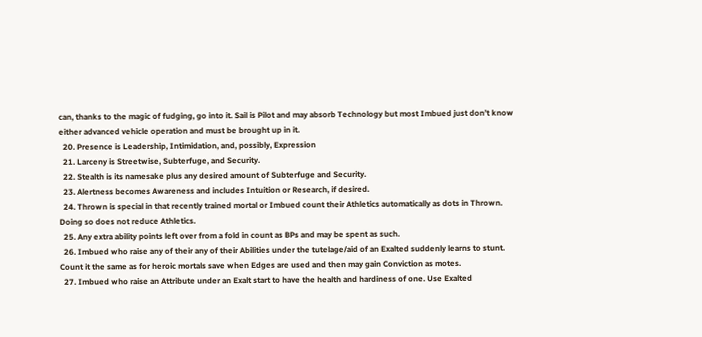can, thanks to the magic of fudging, go into it. Sail is Pilot and may absorb Technology but most Imbued just don’t know either advanced vehicle operation and must be brought up in it.
  20. Presence is Leadership, Intimidation, and, possibly, Expression
  21. Larceny is Streetwise, Subterfuge, and Security.
  22. Stealth is its namesake plus any desired amount of Subterfuge and Security.
  23. Alertness becomes Awareness and includes Intuition or Research, if desired.
  24. Thrown is special in that recently trained mortal or Imbued count their Athletics automatically as dots in Thrown. Doing so does not reduce Athletics.
  25. Any extra ability points left over from a fold in count as BPs and may be spent as such.
  26. Imbued who raise any of their any of their Abilities under the tutelage/aid of an Exalted suddenly learns to stunt. Count it the same as for heroic mortals save when Edges are used and then may gain Conviction as motes.
  27. Imbued who raise an Attribute under an Exalt start to have the health and hardiness of one. Use Exalted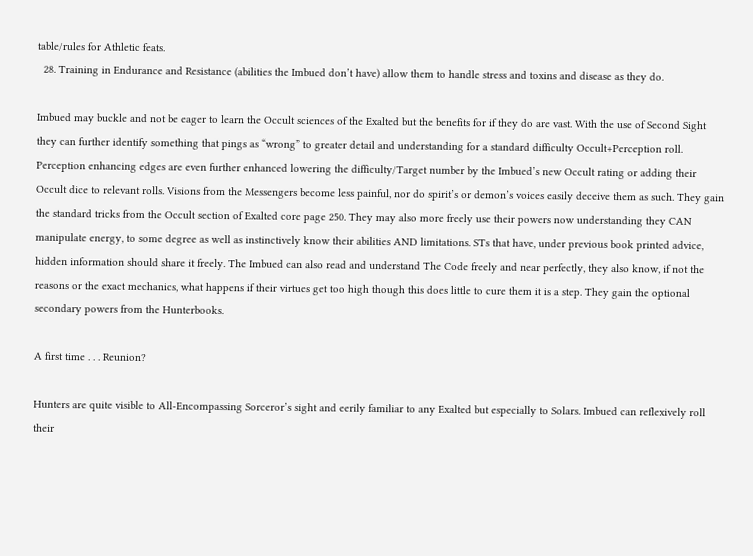table/rules for Athletic feats.
  28. Training in Endurance and Resistance (abilities the Imbued don’t have) allow them to handle stress and toxins and disease as they do.

Imbued may buckle and not be eager to learn the Occult sciences of the Exalted but the benefits for if they do are vast. With the use of Second Sight they can further identify something that pings as “wrong” to greater detail and understanding for a standard difficulty Occult+Perception roll. Perception enhancing edges are even further enhanced lowering the difficulty/Target number by the Imbued’s new Occult rating or adding their Occult dice to relevant rolls. Visions from the Messengers become less painful, nor do spirit’s or demon’s voices easily deceive them as such. They gain the standard tricks from the Occult section of Exalted core page 250. They may also more freely use their powers now understanding they CAN manipulate energy, to some degree as well as instinctively know their abilities AND limitations. STs that have, under previous book printed advice, hidden information should share it freely. The Imbued can also read and understand The Code freely and near perfectly, they also know, if not the reasons or the exact mechanics, what happens if their virtues get too high though this does little to cure them it is a step. They gain the optional secondary powers from the Hunterbooks.

A first time . . . Reunion?

Hunters are quite visible to All-Encompassing Sorceror’s sight and eerily familiar to any Exalted but especially to Solars. Imbued can reflexively roll their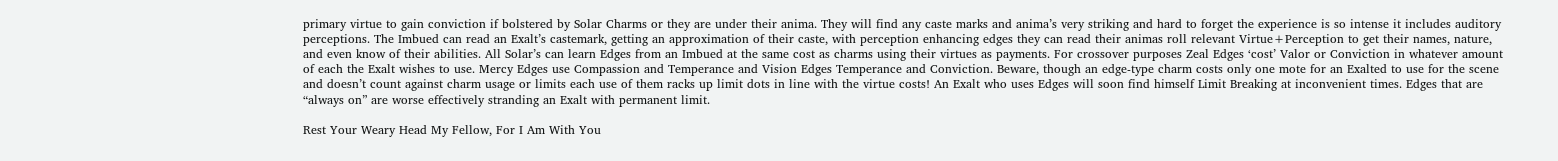primary virtue to gain conviction if bolstered by Solar Charms or they are under their anima. They will find any caste marks and anima’s very striking and hard to forget the experience is so intense it includes auditory perceptions. The Imbued can read an Exalt’s castemark, getting an approximation of their caste, with perception enhancing edges they can read their animas roll relevant Virtue+Perception to get their names, nature, and even know of their abilities. All Solar’s can learn Edges from an Imbued at the same cost as charms using their virtues as payments. For crossover purposes Zeal Edges ‘cost’ Valor or Conviction in whatever amount of each the Exalt wishes to use. Mercy Edges use Compassion and Temperance and Vision Edges Temperance and Conviction. Beware, though an edge-type charm costs only one mote for an Exalted to use for the scene and doesn’t count against charm usage or limits each use of them racks up limit dots in line with the virtue costs! An Exalt who uses Edges will soon find himself Limit Breaking at inconvenient times. Edges that are “always on” are worse effectively stranding an Exalt with permanent limit.

Rest Your Weary Head My Fellow, For I Am With You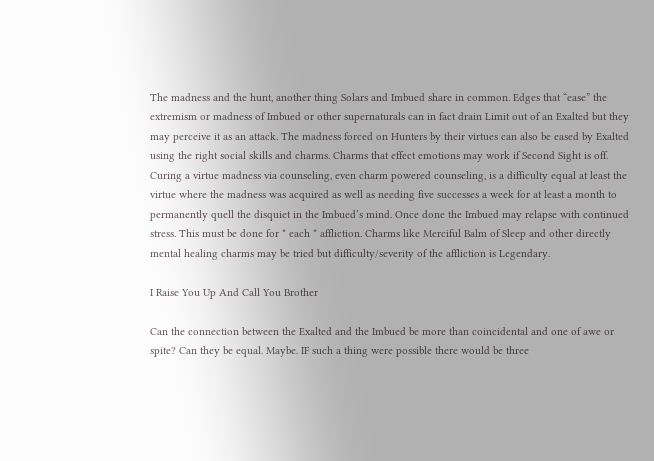The madness and the hunt, another thing Solars and Imbued share in common. Edges that “ease” the extremism or madness of Imbued or other supernaturals can in fact drain Limit out of an Exalted but they may perceive it as an attack. The madness forced on Hunters by their virtues can also be eased by Exalted using the right social skills and charms. Charms that effect emotions may work if Second Sight is off. Curing a virtue madness via counseling, even charm powered counseling, is a difficulty equal at least the virtue where the madness was acquired as well as needing five successes a week for at least a month to permanently quell the disquiet in the Imbued’s mind. Once done the Imbued may relapse with continued stress. This must be done for * each * affliction. Charms like Merciful Balm of Sleep and other directly mental healing charms may be tried but difficulty/severity of the affliction is Legendary.

I Raise You Up And Call You Brother

Can the connection between the Exalted and the Imbued be more than coincidental and one of awe or spite? Can they be equal. Maybe. IF such a thing were possible there would be three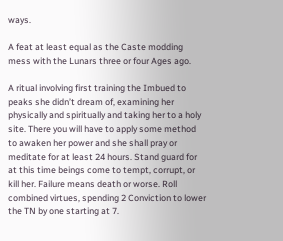ways.

A feat at least equal as the Caste modding mess with the Lunars three or four Ages ago.

A ritual involving first training the Imbued to peaks she didn’t dream of, examining her physically and spiritually and taking her to a holy site. There you will have to apply some method to awaken her power and she shall pray or meditate for at least 24 hours. Stand guard for at this time beings come to tempt, corrupt, or kill her. Failure means death or worse. Roll combined virtues, spending 2 Conviction to lower the TN by one starting at 7.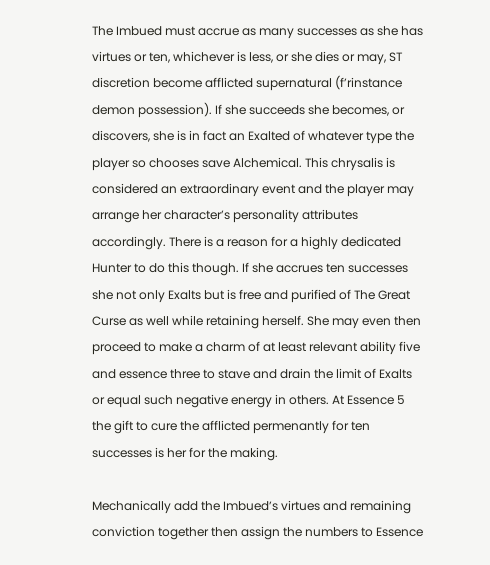The Imbued must accrue as many successes as she has virtues or ten, whichever is less, or she dies or may, ST discretion become afflicted supernatural (f’rinstance demon possession). If she succeeds she becomes, or discovers, she is in fact an Exalted of whatever type the player so chooses save Alchemical. This chrysalis is considered an extraordinary event and the player may arrange her character’s personality attributes accordingly. There is a reason for a highly dedicated Hunter to do this though. If she accrues ten successes she not only Exalts but is free and purified of The Great Curse as well while retaining herself. She may even then proceed to make a charm of at least relevant ability five and essence three to stave and drain the limit of Exalts or equal such negative energy in others. At Essence 5 the gift to cure the afflicted permenantly for ten successes is her for the making.

Mechanically add the Imbued’s virtues and remaining conviction together then assign the numbers to Essence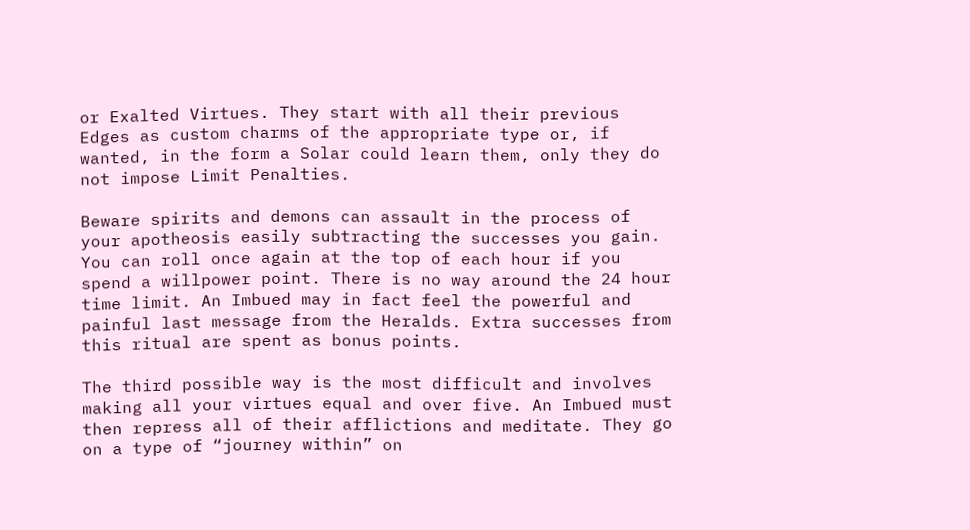or Exalted Virtues. They start with all their previous Edges as custom charms of the appropriate type or, if wanted, in the form a Solar could learn them, only they do not impose Limit Penalties.

Beware spirits and demons can assault in the process of your apotheosis easily subtracting the successes you gain. You can roll once again at the top of each hour if you spend a willpower point. There is no way around the 24 hour time limit. An Imbued may in fact feel the powerful and painful last message from the Heralds. Extra successes from this ritual are spent as bonus points.

The third possible way is the most difficult and involves making all your virtues equal and over five. An Imbued must then repress all of their afflictions and meditate. They go on a type of “journey within” on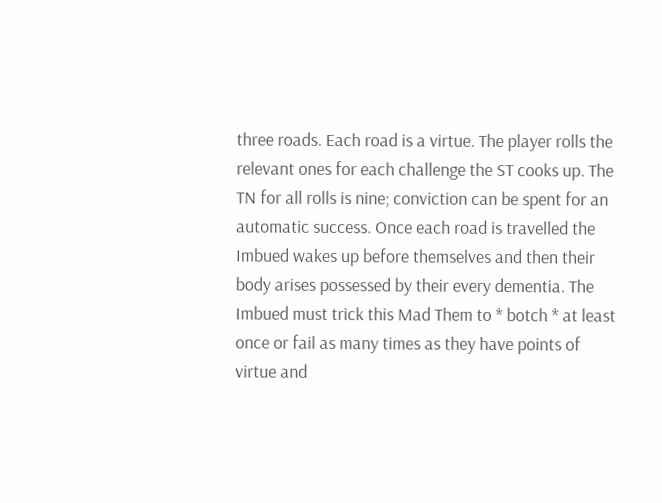three roads. Each road is a virtue. The player rolls the relevant ones for each challenge the ST cooks up. The TN for all rolls is nine; conviction can be spent for an automatic success. Once each road is travelled the Imbued wakes up before themselves and then their body arises possessed by their every dementia. The Imbued must trick this Mad Them to * botch * at least once or fail as many times as they have points of virtue and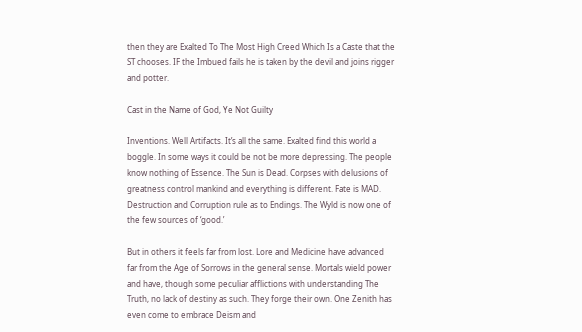then they are Exalted To The Most High Creed Which Is a Caste that the ST chooses. IF the Imbued fails he is taken by the devil and joins rigger and potter.

Cast in the Name of God, Ye Not Guilty

Inventions. Well Artifacts. It’s all the same. Exalted find this world a boggle. In some ways it could be not be more depressing. The people know nothing of Essence. The Sun is Dead. Corpses with delusions of greatness control mankind and everything is different. Fate is MAD. Destruction and Corruption rule as to Endings. The Wyld is now one of the few sources of ‘good.’

But in others it feels far from lost. Lore and Medicine have advanced far from the Age of Sorrows in the general sense. Mortals wield power and have, though some peculiar afflictions with understanding The Truth, no lack of destiny as such. They forge their own. One Zenith has even come to embrace Deism and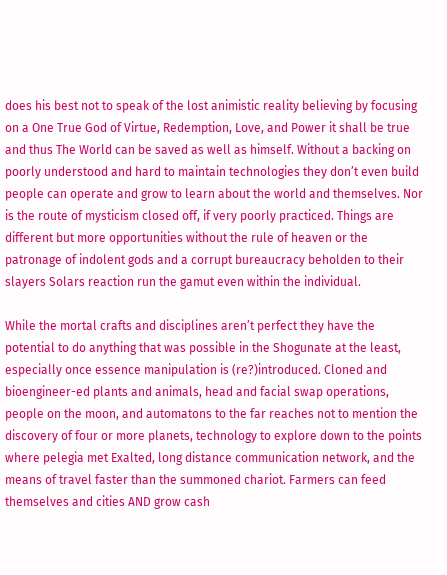does his best not to speak of the lost animistic reality believing by focusing on a One True God of Virtue, Redemption, Love, and Power it shall be true and thus The World can be saved as well as himself. Without a backing on poorly understood and hard to maintain technologies they don’t even build people can operate and grow to learn about the world and themselves. Nor is the route of mysticism closed off, if very poorly practiced. Things are different but more opportunities without the rule of heaven or the patronage of indolent gods and a corrupt bureaucracy beholden to their slayers Solars reaction run the gamut even within the individual.

While the mortal crafts and disciplines aren’t perfect they have the potential to do anything that was possible in the Shogunate at the least, especially once essence manipulation is (re?)introduced. Cloned and bioengineer-ed plants and animals, head and facial swap operations, people on the moon, and automatons to the far reaches not to mention the discovery of four or more planets, technology to explore down to the points where pelegia met Exalted, long distance communication network, and the means of travel faster than the summoned chariot. Farmers can feed themselves and cities AND grow cash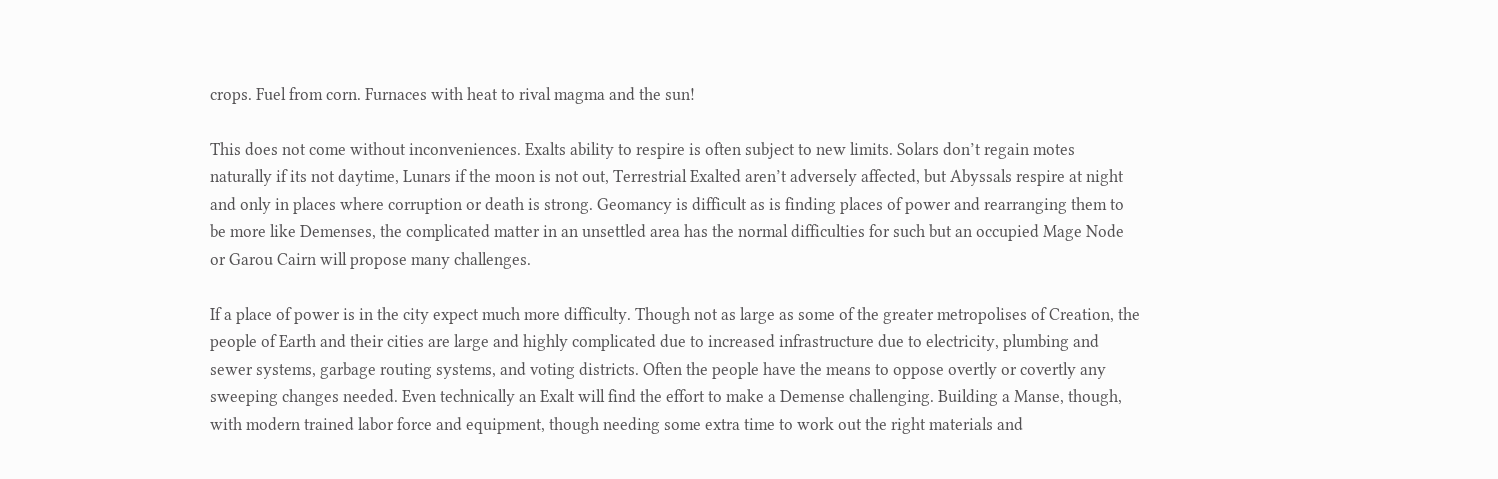crops. Fuel from corn. Furnaces with heat to rival magma and the sun!

This does not come without inconveniences. Exalts ability to respire is often subject to new limits. Solars don’t regain motes naturally if its not daytime, Lunars if the moon is not out, Terrestrial Exalted aren’t adversely affected, but Abyssals respire at night and only in places where corruption or death is strong. Geomancy is difficult as is finding places of power and rearranging them to be more like Demenses, the complicated matter in an unsettled area has the normal difficulties for such but an occupied Mage Node or Garou Cairn will propose many challenges.

If a place of power is in the city expect much more difficulty. Though not as large as some of the greater metropolises of Creation, the people of Earth and their cities are large and highly complicated due to increased infrastructure due to electricity, plumbing and sewer systems, garbage routing systems, and voting districts. Often the people have the means to oppose overtly or covertly any sweeping changes needed. Even technically an Exalt will find the effort to make a Demense challenging. Building a Manse, though, with modern trained labor force and equipment, though needing some extra time to work out the right materials and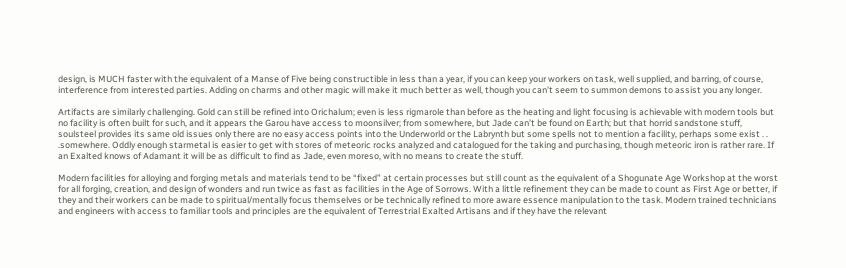design, is MUCH faster with the equivalent of a Manse of Five being constructible in less than a year, if you can keep your workers on task, well supplied, and barring, of course, interference from interested parties. Adding on charms and other magic will make it much better as well, though you can’t seem to summon demons to assist you any longer.

Artifacts are similarly challenging. Gold can still be refined into Orichalum; even is less rigmarole than before as the heating and light focusing is achievable with modern tools but no facility is often built for such, and it appears the Garou have access to moonsilver; from somewhere, but Jade can’t be found on Earth; but that horrid sandstone stuff, soulsteel provides its same old issues only there are no easy access points into the Underworld or the Labrynth but some spells not to mention a facility, perhaps some exist . . .somewhere. Oddly enough starmetal is easier to get with stores of meteoric rocks analyzed and catalogued for the taking and purchasing, though meteoric iron is rather rare. If an Exalted knows of Adamant it will be as difficult to find as Jade, even moreso, with no means to create the stuff.

Modern facilities for alloying and forging metals and materials tend to be “fixed” at certain processes but still count as the equivalent of a Shogunate Age Workshop at the worst for all forging, creation, and design of wonders and run twice as fast as facilities in the Age of Sorrows. With a little refinement they can be made to count as First Age or better, if they and their workers can be made to spiritual/mentally focus themselves or be technically refined to more aware essence manipulation to the task. Modern trained technicians and engineers with access to familiar tools and principles are the equivalent of Terrestrial Exalted Artisans and if they have the relevant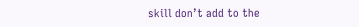skill don’t add to the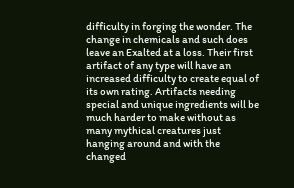difficulty in forging the wonder. The change in chemicals and such does leave an Exalted at a loss. Their first artifact of any type will have an increased difficulty to create equal of its own rating. Artifacts needing special and unique ingredients will be much harder to make without as many mythical creatures just hanging around and with the changed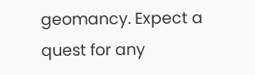geomancy. Expect a quest for any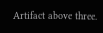Artifact above three.